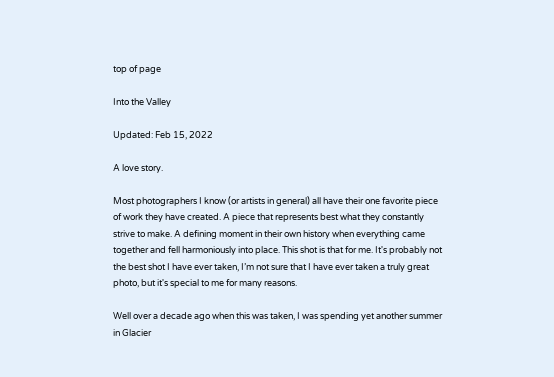top of page

Into the Valley

Updated: Feb 15, 2022

A love story.

Most photographers I know (or artists in general) all have their one favorite piece of work they have created. A piece that represents best what they constantly strive to make. A defining moment in their own history when everything came together and fell harmoniously into place. This shot is that for me. It's probably not the best shot I have ever taken, I’m not sure that I have ever taken a truly great photo, but it's special to me for many reasons.

Well over a decade ago when this was taken, I was spending yet another summer in Glacier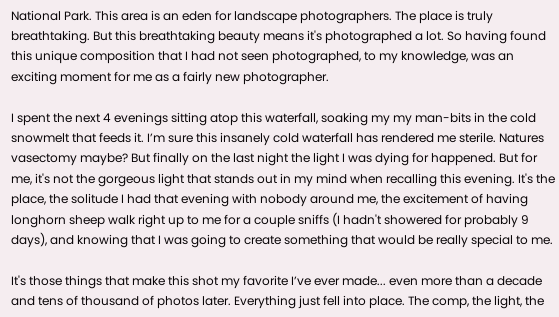National Park. This area is an eden for landscape photographers. The place is truly breathtaking. But this breathtaking beauty means it's photographed a lot. So having found this unique composition that I had not seen photographed, to my knowledge, was an exciting moment for me as a fairly new photographer.

I spent the next 4 evenings sitting atop this waterfall, soaking my my man-bits in the cold snowmelt that feeds it. I’m sure this insanely cold waterfall has rendered me sterile. Natures vasectomy maybe? But finally on the last night the light I was dying for happened. But for me, it's not the gorgeous light that stands out in my mind when recalling this evening. It's the place, the solitude I had that evening with nobody around me, the excitement of having longhorn sheep walk right up to me for a couple sniffs (I hadn't showered for probably 9 days), and knowing that I was going to create something that would be really special to me.

It's those things that make this shot my favorite I’ve ever made... even more than a decade and tens of thousand of photos later. Everything just fell into place. The comp, the light, the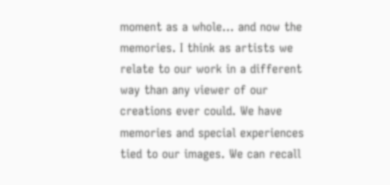moment as a whole... and now the memories. I think as artists we relate to our work in a different way than any viewer of our creations ever could. We have memories and special experiences tied to our images. We can recall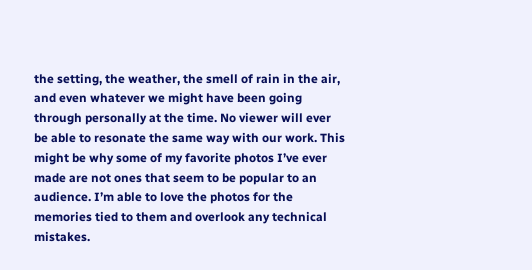the setting, the weather, the smell of rain in the air, and even whatever we might have been going through personally at the time. No viewer will ever be able to resonate the same way with our work. This might be why some of my favorite photos I’ve ever made are not ones that seem to be popular to an audience. I’m able to love the photos for the memories tied to them and overlook any technical mistakes.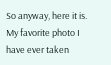So anyway, here it is. My favorite photo I have ever taken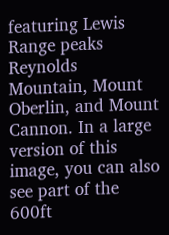featuring Lewis Range peaks Reynolds Mountain, Mount Oberlin, and Mount Cannon. In a large version of this image, you can also see part of the 600ft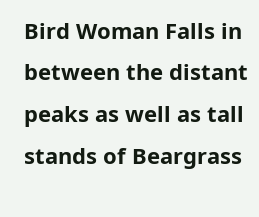Bird Woman Falls in between the distant peaks as well as tall stands of Beargrass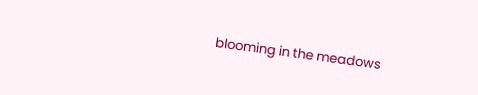blooming in the meadows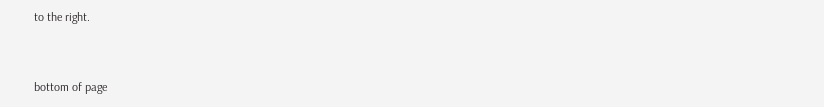to the right.


bottom of page